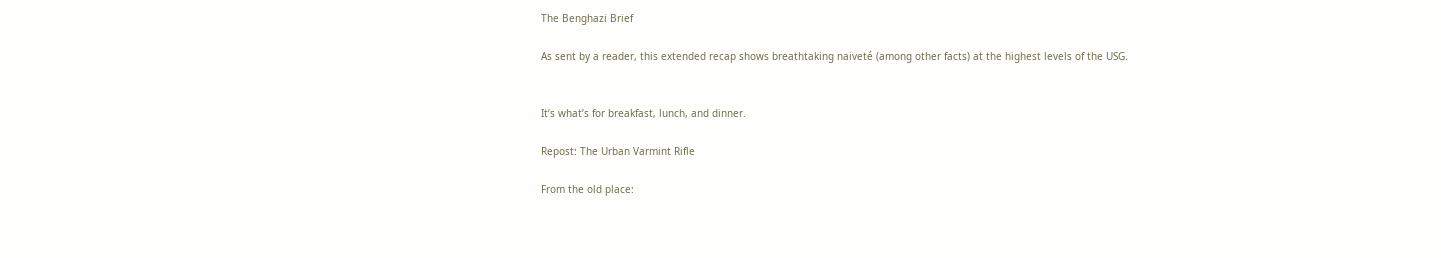The Benghazi Brief

As sent by a reader, this extended recap shows breathtaking naiveté (among other facts) at the highest levels of the USG.


It’s what’s for breakfast, lunch, and dinner.

Repost: The Urban Varmint Rifle

From the old place: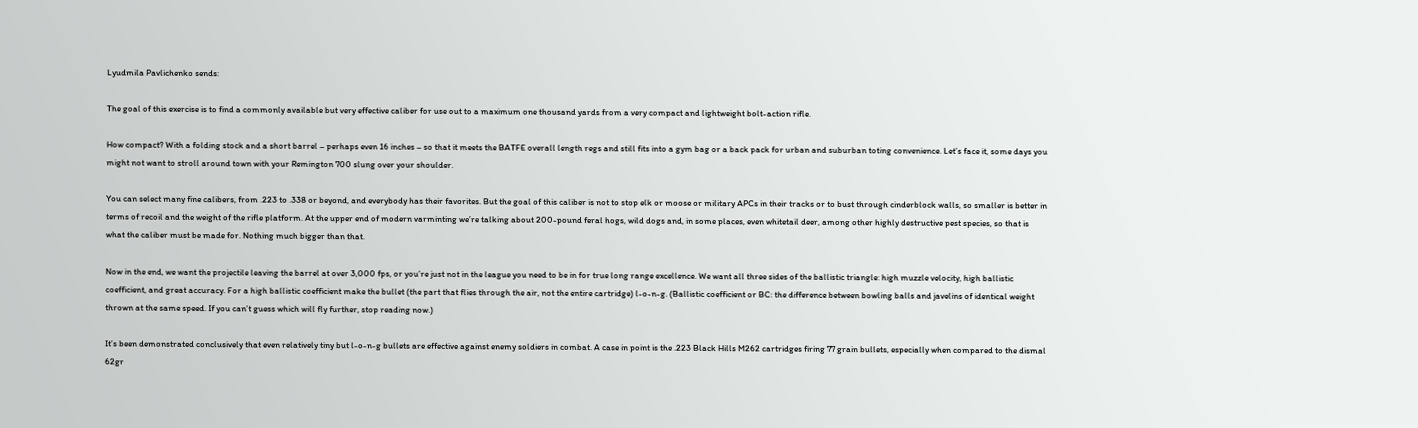Lyudmila Pavlichenko sends:

The goal of this exercise is to find a commonly available but very effective caliber for use out to a maximum one thousand yards from a very compact and lightweight bolt-action rifle.

How compact? With a folding stock and a short barrel – perhaps even 16 inches – so that it meets the BATFE overall length regs and still fits into a gym bag or a back pack for urban and suburban toting convenience. Let’s face it, some days you might not want to stroll around town with your Remington 700 slung over your shoulder.

You can select many fine calibers, from .223 to .338 or beyond, and everybody has their favorites. But the goal of this caliber is not to stop elk or moose or military APCs in their tracks or to bust through cinderblock walls, so smaller is better in terms of recoil and the weight of the rifle platform. At the upper end of modern varminting we’re talking about 200-pound feral hogs, wild dogs and, in some places, even whitetail deer, among other highly destructive pest species, so that is what the caliber must be made for. Nothing much bigger than that.

Now in the end, we want the projectile leaving the barrel at over 3,000 fps, or you’re just not in the league you need to be in for true long range excellence. We want all three sides of the ballistic triangle: high muzzle velocity, high ballistic coefficient, and great accuracy. For a high ballistic coefficient make the bullet (the part that flies through the air, not the entire cartridge) l-o-n-g. (Ballistic coefficient or BC: the difference between bowling balls and javelins of identical weight thrown at the same speed. If you can’t guess which will fly further, stop reading now.)

It’s been demonstrated conclusively that even relatively tiny but l-o-n-g bullets are effective against enemy soldiers in combat. A case in point is the .223 Black Hills M262 cartridges firing 77 grain bullets, especially when compared to the dismal 62gr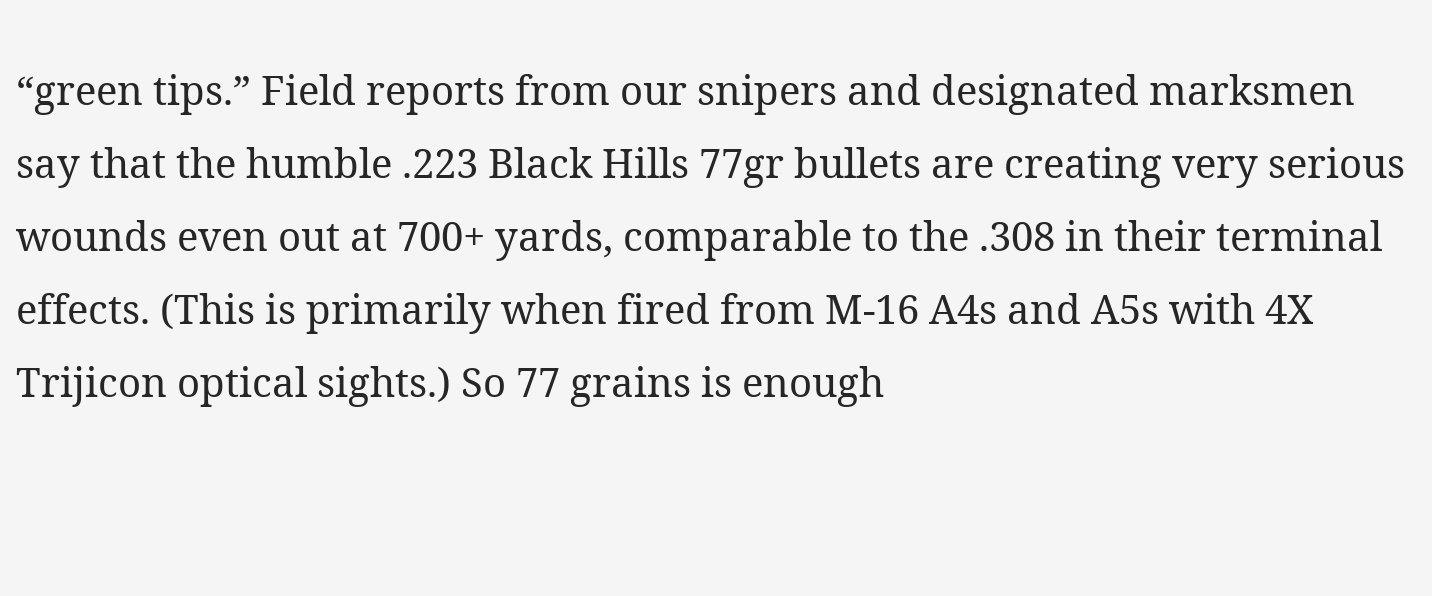“green tips.” Field reports from our snipers and designated marksmen say that the humble .223 Black Hills 77gr bullets are creating very serious wounds even out at 700+ yards, comparable to the .308 in their terminal effects. (This is primarily when fired from M-16 A4s and A5s with 4X Trijicon optical sights.) So 77 grains is enough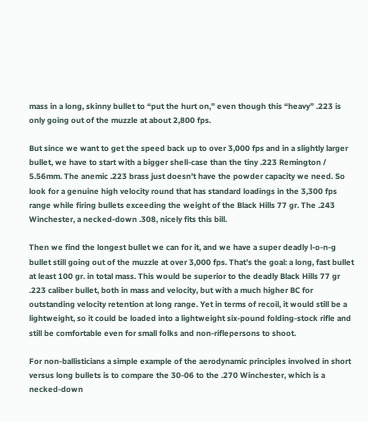mass in a long, skinny bullet to “put the hurt on,” even though this “heavy” .223 is only going out of the muzzle at about 2,800 fps.

But since we want to get the speed back up to over 3,000 fps and in a slightly larger bullet, we have to start with a bigger shell-case than the tiny .223 Remington / 5.56mm. The anemic .223 brass just doesn’t have the powder capacity we need. So look for a genuine high velocity round that has standard loadings in the 3,300 fps range while firing bullets exceeding the weight of the Black Hills 77 gr. The .243 Winchester, a necked-down .308, nicely fits this bill.

Then we find the longest bullet we can for it, and we have a super deadly l-o-n-g bullet still going out of the muzzle at over 3,000 fps. That’s the goal: a long, fast bullet at least 100 gr. in total mass. This would be superior to the deadly Black Hills 77 gr .223 caliber bullet, both in mass and velocity, but with a much higher BC for outstanding velocity retention at long range. Yet in terms of recoil, it would still be a lightweight, so it could be loaded into a lightweight six-pound folding-stock rifle and still be comfortable even for small folks and non-riflepersons to shoot.

For non-ballisticians a simple example of the aerodynamic principles involved in short versus long bullets is to compare the 30-06 to the .270 Winchester, which is a necked-down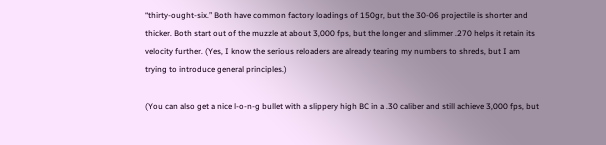“thirty-ought-six.” Both have common factory loadings of 150gr, but the 30-06 projectile is shorter and thicker. Both start out of the muzzle at about 3,000 fps, but the longer and slimmer .270 helps it retain its velocity further. (Yes, I know the serious reloaders are already tearing my numbers to shreds, but I am trying to introduce general principles.)

(You can also get a nice l-o-n-g bullet with a slippery high BC in a .30 caliber and still achieve 3,000 fps, but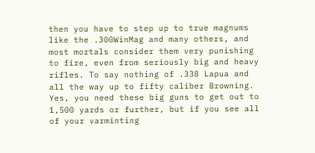then you have to step up to true magnums like the .300WinMag and many others, and most mortals consider them very punishing to fire, even from seriously big and heavy rifles. To say nothing of .338 Lapua and all the way up to fifty caliber Browning. Yes, you need these big guns to get out to 1,500 yards or further, but if you see all of your varminting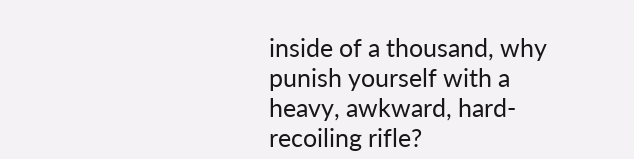inside of a thousand, why punish yourself with a heavy, awkward, hard-recoiling rifle?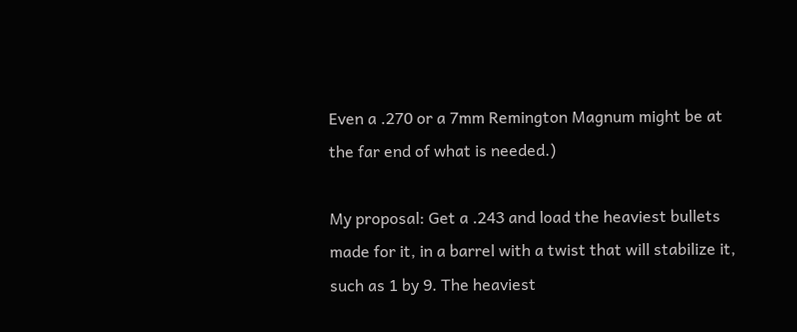Even a .270 or a 7mm Remington Magnum might be at the far end of what is needed.)

My proposal: Get a .243 and load the heaviest bullets made for it, in a barrel with a twist that will stabilize it, such as 1 by 9. The heaviest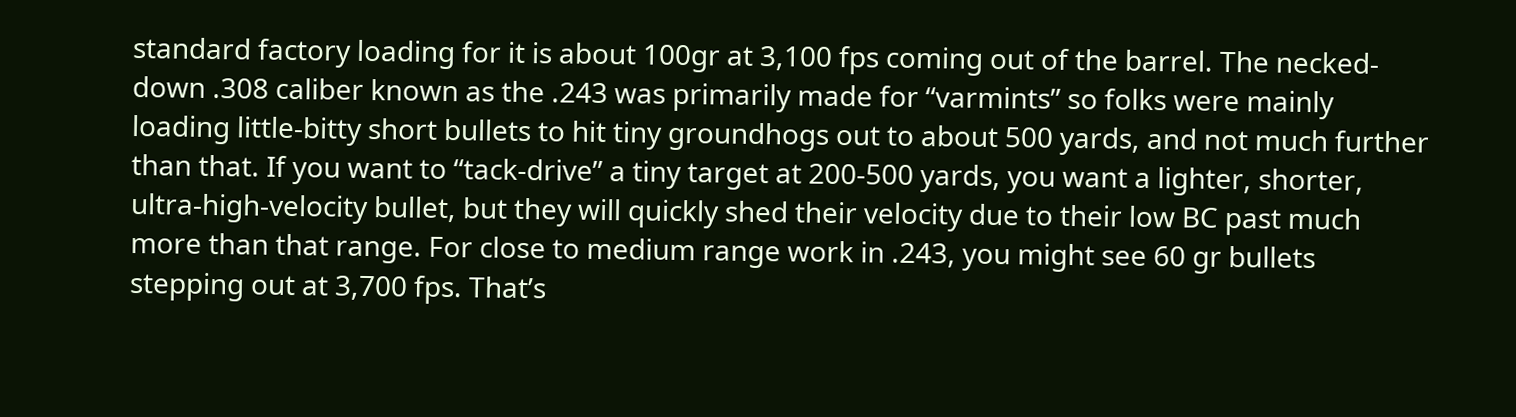standard factory loading for it is about 100gr at 3,100 fps coming out of the barrel. The necked-down .308 caliber known as the .243 was primarily made for “varmints” so folks were mainly loading little-bitty short bullets to hit tiny groundhogs out to about 500 yards, and not much further than that. If you want to “tack-drive” a tiny target at 200-500 yards, you want a lighter, shorter, ultra-high-velocity bullet, but they will quickly shed their velocity due to their low BC past much more than that range. For close to medium range work in .243, you might see 60 gr bullets stepping out at 3,700 fps. That’s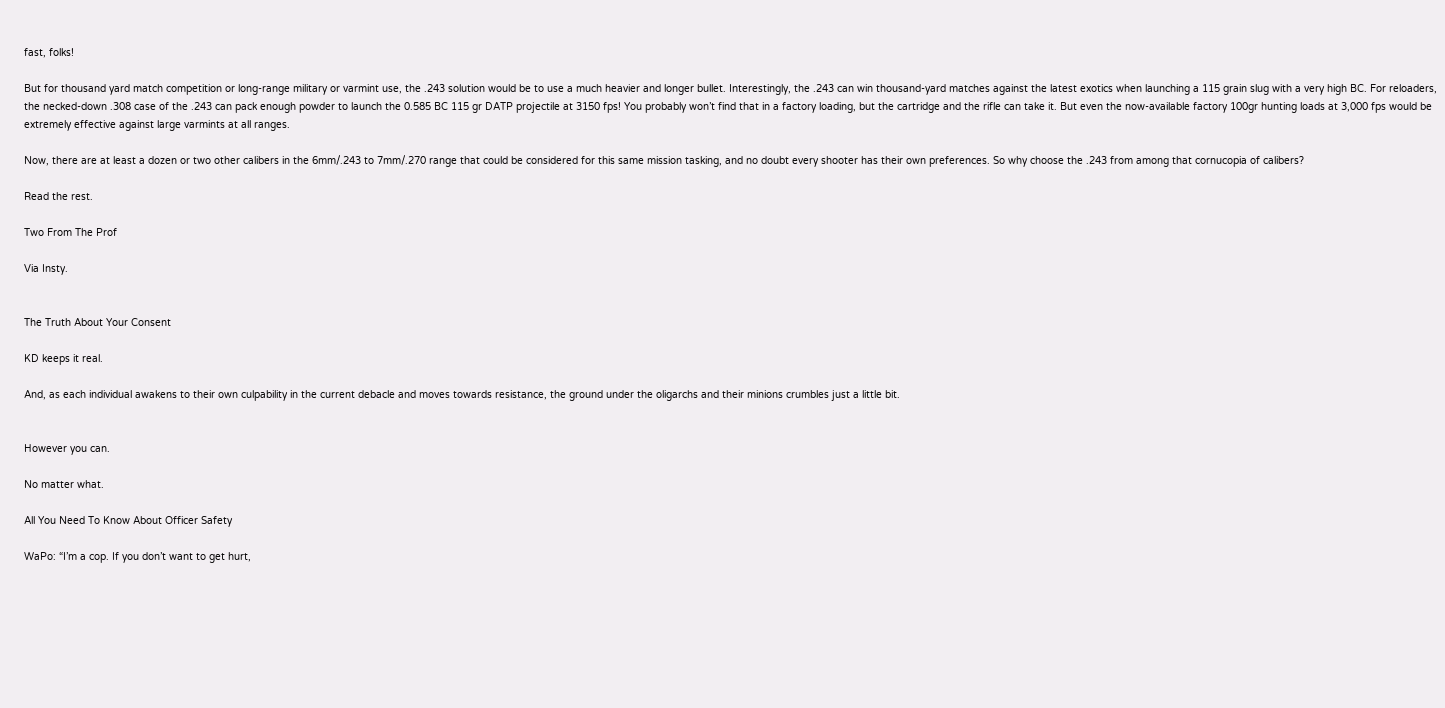fast, folks!

But for thousand yard match competition or long-range military or varmint use, the .243 solution would be to use a much heavier and longer bullet. Interestingly, the .243 can win thousand-yard matches against the latest exotics when launching a 115 grain slug with a very high BC. For reloaders, the necked-down .308 case of the .243 can pack enough powder to launch the 0.585 BC 115 gr DATP projectile at 3150 fps! You probably won’t find that in a factory loading, but the cartridge and the rifle can take it. But even the now-available factory 100gr hunting loads at 3,000 fps would be extremely effective against large varmints at all ranges.

Now, there are at least a dozen or two other calibers in the 6mm/.243 to 7mm/.270 range that could be considered for this same mission tasking, and no doubt every shooter has their own preferences. So why choose the .243 from among that cornucopia of calibers?

Read the rest.

Two From The Prof

Via Insty.


The Truth About Your Consent

KD keeps it real.

And, as each individual awakens to their own culpability in the current debacle and moves towards resistance, the ground under the oligarchs and their minions crumbles just a little bit.


However you can.

No matter what.

All You Need To Know About Officer Safety

WaPo: “I’m a cop. If you don’t want to get hurt,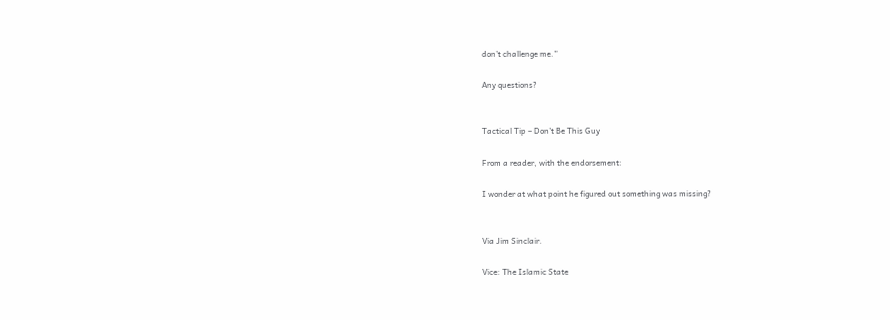don’t challenge me.”

Any questions?


Tactical Tip – Don’t Be This Guy

From a reader, with the endorsement:

I wonder at what point he figured out something was missing?


Via Jim Sinclair.

Vice: The Islamic State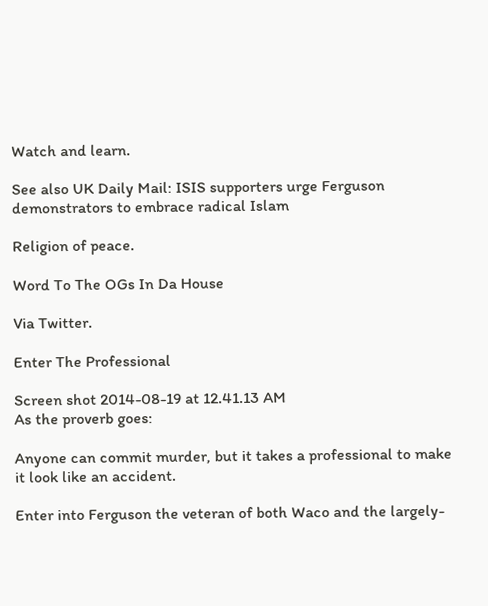Watch and learn.

See also UK Daily Mail: ISIS supporters urge Ferguson demonstrators to embrace radical Islam

Religion of peace.

Word To The OGs In Da House

Via Twitter.

Enter The Professional

Screen shot 2014-08-19 at 12.41.13 AM
As the proverb goes:

Anyone can commit murder, but it takes a professional to make it look like an accident.

Enter into Ferguson the veteran of both Waco and the largely-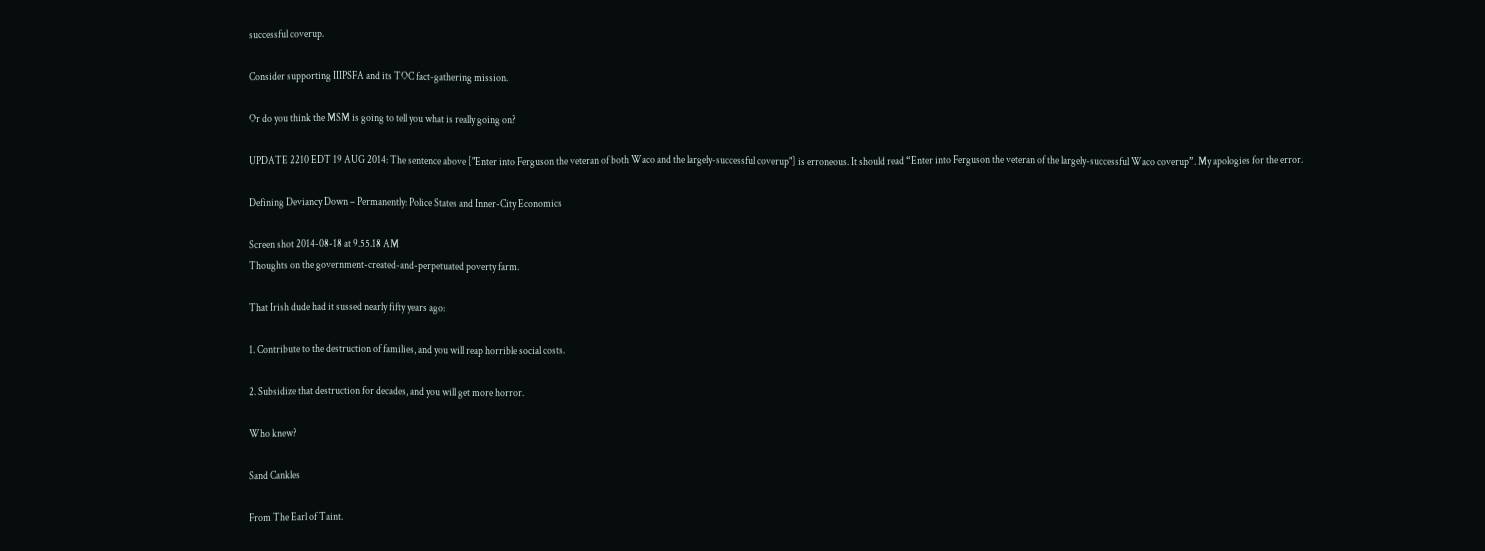successful coverup.

Consider supporting IIIPSFA and its TOC fact-gathering mission.

Or do you think the MSM is going to tell you what is really going on?

UPDATE 2210 EDT 19 AUG 2014: The sentence above ["Enter into Ferguson the veteran of both Waco and the largely-successful coverup"] is erroneous. It should read “Enter into Ferguson the veteran of the largely-successful Waco coverup”. My apologies for the error.

Defining Deviancy Down – Permanently: Police States and Inner-City Economics

Screen shot 2014-08-18 at 9.55.18 AM
Thoughts on the government-created-and-perpetuated poverty farm.

That Irish dude had it sussed nearly fifty years ago:

1. Contribute to the destruction of families, and you will reap horrible social costs.

2. Subsidize that destruction for decades, and you will get more horror.

Who knew?

Sand Cankles

From The Earl of Taint.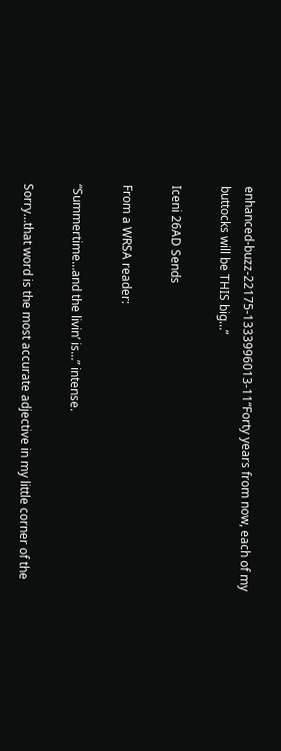enhanced-buzz-22175-1333996013-11“Forty years from now, each of my buttocks will be THIS big…”

Iceni 26AD Sends

From a WRSA reader:

“Summertime…and the livin’ is…” intense.

Sorry…that word is the most accurate adjective in my little corner of the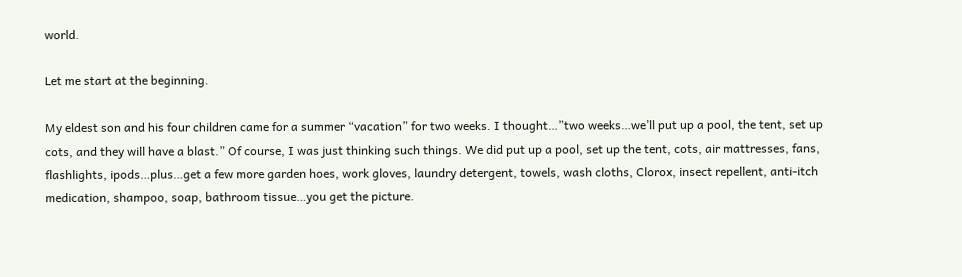world.

Let me start at the beginning.

My eldest son and his four children came for a summer “vacation” for two weeks. I thought…”two weeks…we’ll put up a pool, the tent, set up cots, and they will have a blast.” Of course, I was just thinking such things. We did put up a pool, set up the tent, cots, air mattresses, fans, flashlights, ipods…plus…get a few more garden hoes, work gloves, laundry detergent, towels, wash cloths, Clorox, insect repellent, anti-itch medication, shampoo, soap, bathroom tissue…you get the picture.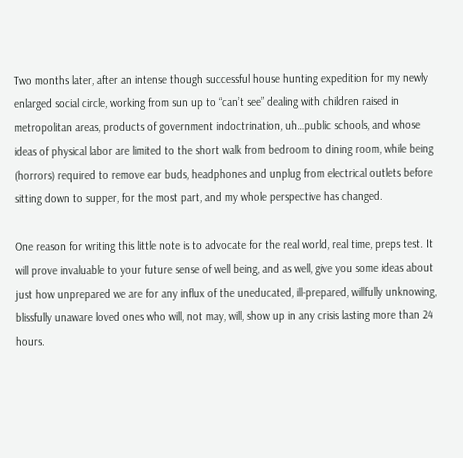Two months later, after an intense though successful house hunting expedition for my newly enlarged social circle, working from sun up to “can’t see” dealing with children raised in metropolitan areas, products of government indoctrination, uh…public schools, and whose ideas of physical labor are limited to the short walk from bedroom to dining room, while being (horrors) required to remove ear buds, headphones and unplug from electrical outlets before sitting down to supper, for the most part, and my whole perspective has changed.

One reason for writing this little note is to advocate for the real world, real time, preps test. It will prove invaluable to your future sense of well being, and as well, give you some ideas about just how unprepared we are for any influx of the uneducated, ill-prepared, willfully unknowing, blissfully unaware loved ones who will, not may, will, show up in any crisis lasting more than 24 hours.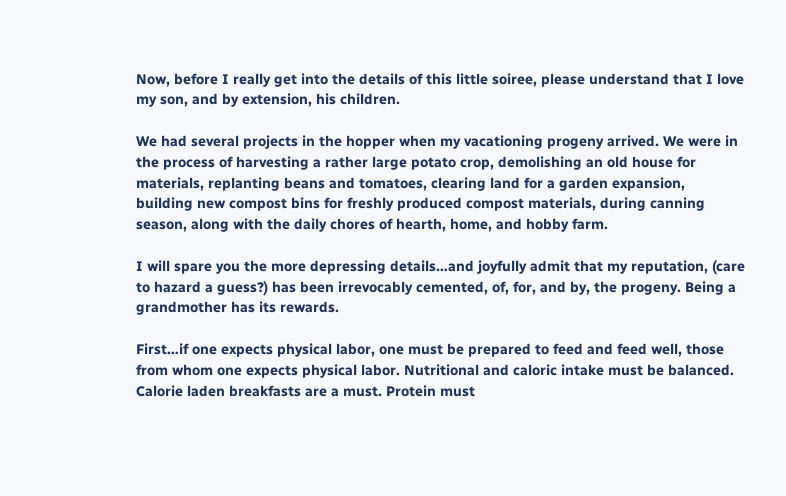Now, before I really get into the details of this little soiree, please understand that I love my son, and by extension, his children.

We had several projects in the hopper when my vacationing progeny arrived. We were in the process of harvesting a rather large potato crop, demolishing an old house for materials, replanting beans and tomatoes, clearing land for a garden expansion, building new compost bins for freshly produced compost materials, during canning season, along with the daily chores of hearth, home, and hobby farm.

I will spare you the more depressing details…and joyfully admit that my reputation, (care to hazard a guess?) has been irrevocably cemented, of, for, and by, the progeny. Being a grandmother has its rewards.

First…if one expects physical labor, one must be prepared to feed and feed well, those from whom one expects physical labor. Nutritional and caloric intake must be balanced. Calorie laden breakfasts are a must. Protein must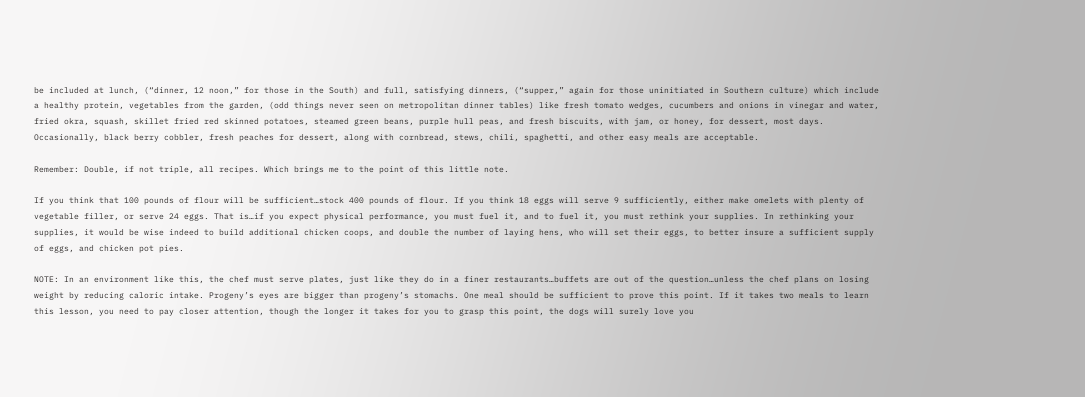be included at lunch, (“dinner, 12 noon,” for those in the South) and full, satisfying dinners, (“supper,” again for those uninitiated in Southern culture) which include a healthy protein, vegetables from the garden, (odd things never seen on metropolitan dinner tables) like fresh tomato wedges, cucumbers and onions in vinegar and water, fried okra, squash, skillet fried red skinned potatoes, steamed green beans, purple hull peas, and fresh biscuits, with jam, or honey, for dessert, most days. Occasionally, black berry cobbler, fresh peaches for dessert, along with cornbread, stews, chili, spaghetti, and other easy meals are acceptable.

Remember: Double, if not triple, all recipes. Which brings me to the point of this little note.

If you think that 100 pounds of flour will be sufficient…stock 400 pounds of flour. If you think 18 eggs will serve 9 sufficiently, either make omelets with plenty of vegetable filler, or serve 24 eggs. That is…if you expect physical performance, you must fuel it, and to fuel it, you must rethink your supplies. In rethinking your supplies, it would be wise indeed to build additional chicken coops, and double the number of laying hens, who will set their eggs, to better insure a sufficient supply of eggs, and chicken pot pies.

NOTE: In an environment like this, the chef must serve plates, just like they do in a finer restaurants…buffets are out of the question…unless the chef plans on losing weight by reducing caloric intake. Progeny’s eyes are bigger than progeny’s stomachs. One meal should be sufficient to prove this point. If it takes two meals to learn this lesson, you need to pay closer attention, though the longer it takes for you to grasp this point, the dogs will surely love you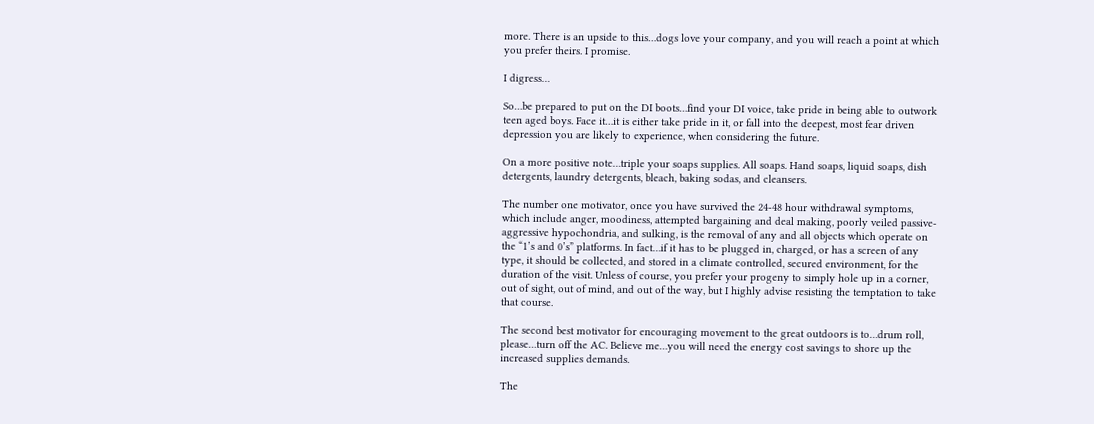more. There is an upside to this…dogs love your company, and you will reach a point at which you prefer theirs. I promise.

I digress…

So…be prepared to put on the DI boots…find your DI voice, take pride in being able to outwork teen aged boys. Face it…it is either take pride in it, or fall into the deepest, most fear driven depression you are likely to experience, when considering the future.

On a more positive note…triple your soaps supplies. All soaps. Hand soaps, liquid soaps, dish detergents, laundry detergents, bleach, baking sodas, and cleansers.

The number one motivator, once you have survived the 24-48 hour withdrawal symptoms, which include anger, moodiness, attempted bargaining and deal making, poorly veiled passive-aggressive hypochondria, and sulking, is the removal of any and all objects which operate on the “1’s and 0’s” platforms. In fact…if it has to be plugged in, charged, or has a screen of any type, it should be collected, and stored in a climate controlled, secured environment, for the duration of the visit. Unless of course, you prefer your progeny to simply hole up in a corner, out of sight, out of mind, and out of the way, but I highly advise resisting the temptation to take that course.

The second best motivator for encouraging movement to the great outdoors is to…drum roll, please…turn off the AC. Believe me…you will need the energy cost savings to shore up the increased supplies demands.

The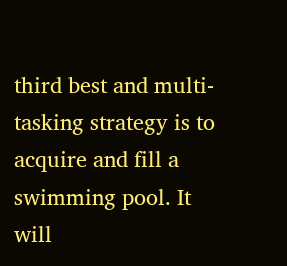third best and multi-tasking strategy is to acquire and fill a swimming pool. It will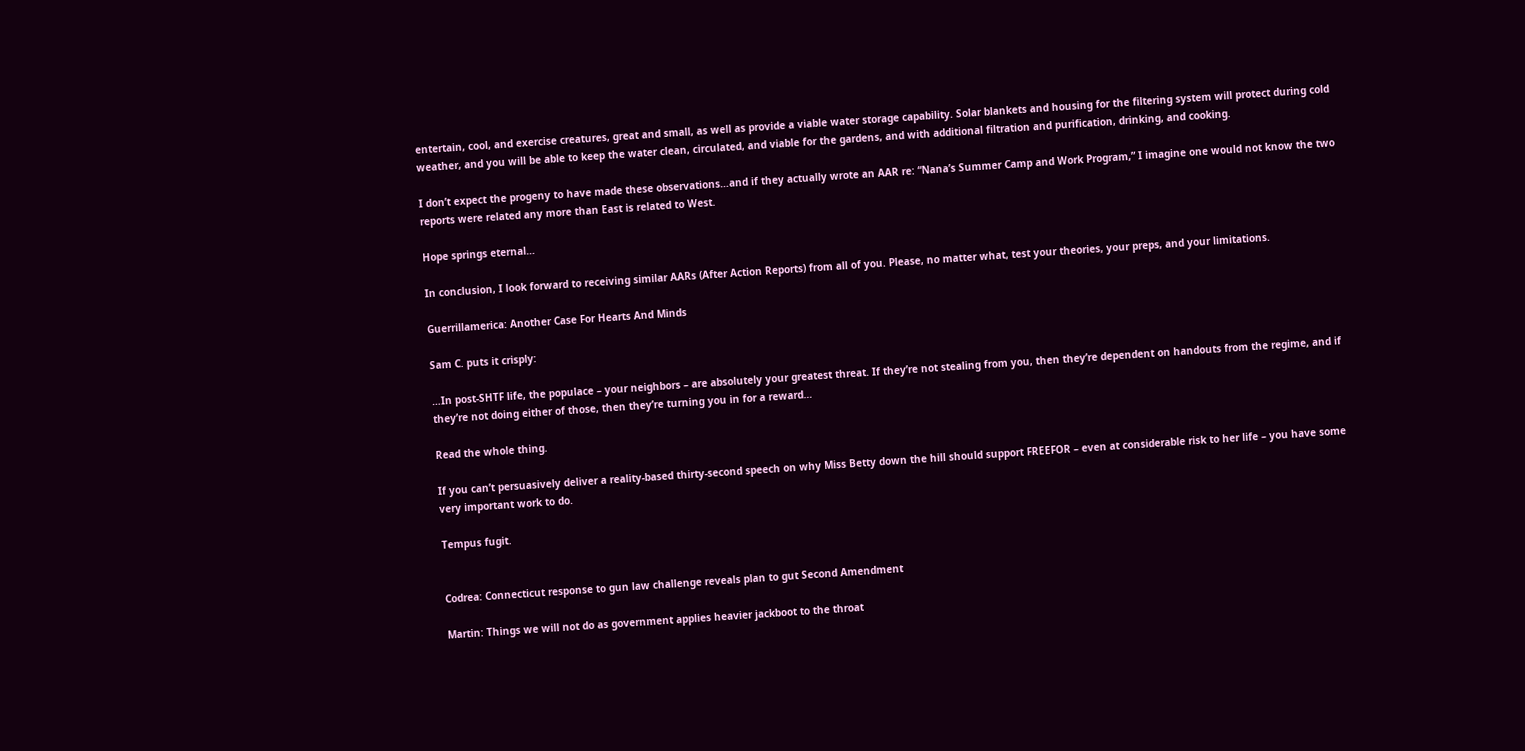entertain, cool, and exercise creatures, great and small, as well as provide a viable water storage capability. Solar blankets and housing for the filtering system will protect during cold weather, and you will be able to keep the water clean, circulated, and viable for the gardens, and with additional filtration and purification, drinking, and cooking.

I don’t expect the progeny to have made these observations…and if they actually wrote an AAR re: “Nana’s Summer Camp and Work Program,” I imagine one would not know the two reports were related any more than East is related to West.

Hope springs eternal…

In conclusion, I look forward to receiving similar AARs (After Action Reports) from all of you. Please, no matter what, test your theories, your preps, and your limitations.

Guerrillamerica: Another Case For Hearts And Minds

Sam C. puts it crisply:

…In post-SHTF life, the populace – your neighbors – are absolutely your greatest threat. If they’re not stealing from you, then they’re dependent on handouts from the regime, and if they’re not doing either of those, then they’re turning you in for a reward…

Read the whole thing.

If you can’t persuasively deliver a reality-based thirty-second speech on why Miss Betty down the hill should support FREEFOR – even at considerable risk to her life – you have some very important work to do.

Tempus fugit.


Codrea: Connecticut response to gun law challenge reveals plan to gut Second Amendment

Martin: Things we will not do as government applies heavier jackboot to the throat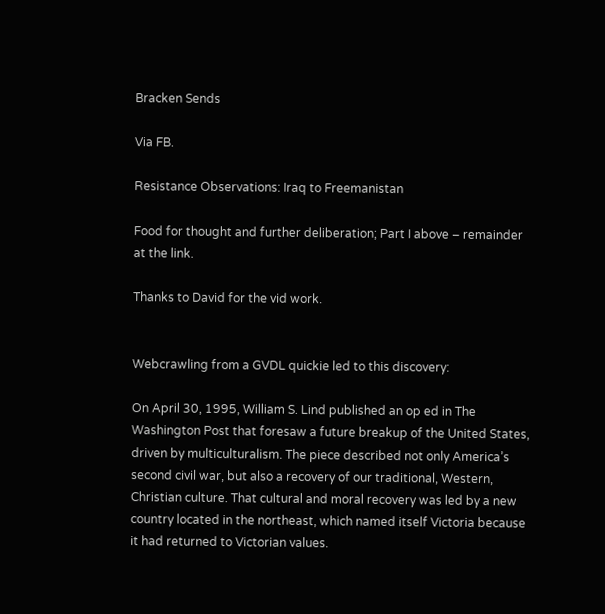Bracken Sends

Via FB.

Resistance Observations: Iraq to Freemanistan

Food for thought and further deliberation; Part I above – remainder at the link.

Thanks to David for the vid work.


Webcrawling from a GVDL quickie led to this discovery:

On April 30, 1995, William S. Lind published an op ed in The Washington Post that foresaw a future breakup of the United States, driven by multiculturalism. The piece described not only America’s second civil war, but also a recovery of our traditional, Western, Christian culture. That cultural and moral recovery was led by a new country located in the northeast, which named itself Victoria because it had returned to Victorian values.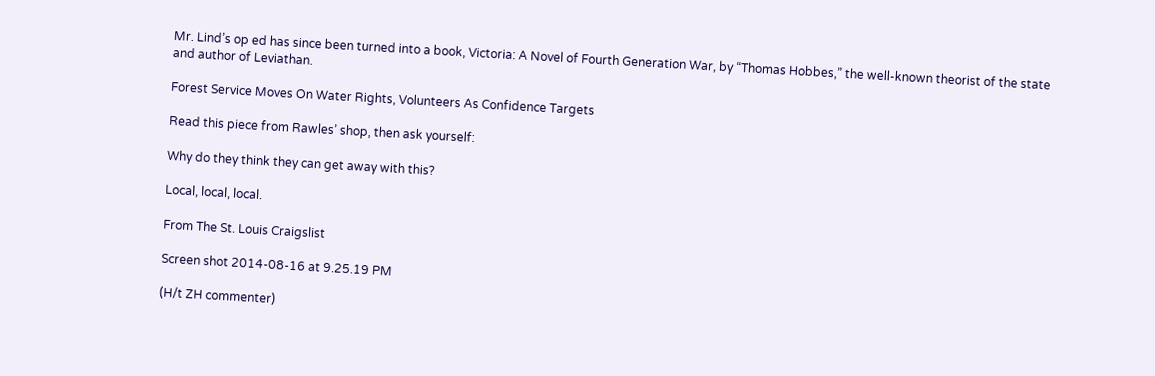Mr. Lind’s op ed has since been turned into a book, Victoria: A Novel of Fourth Generation War, by “Thomas Hobbes,” the well-known theorist of the state and author of Leviathan.

Forest Service Moves On Water Rights, Volunteers As Confidence Targets

Read this piece from Rawles’ shop, then ask yourself:

Why do they think they can get away with this?

Local, local, local.

From The St. Louis Craigslist

Screen shot 2014-08-16 at 9.25.19 PM

(H/t ZH commenter)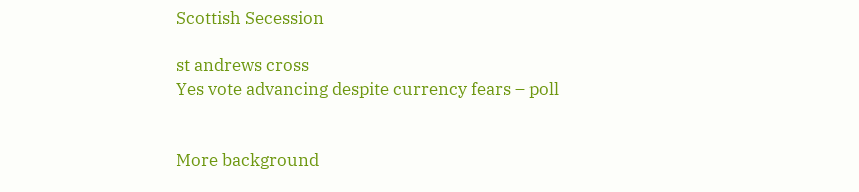Scottish Secession

st andrews cross
Yes vote advancing despite currency fears – poll


More background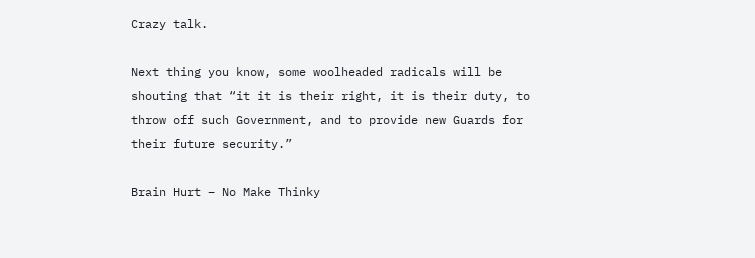Crazy talk.

Next thing you know, some woolheaded radicals will be shouting that “it it is their right, it is their duty, to throw off such Government, and to provide new Guards for their future security.”

Brain Hurt – No Make Thinky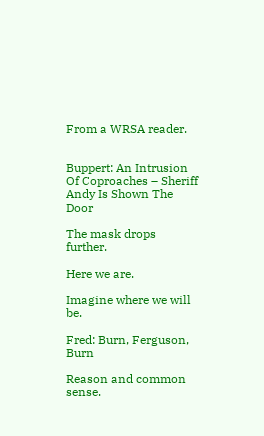From a WRSA reader.


Buppert: An Intrusion Of Coproaches – Sheriff Andy Is Shown The Door

The mask drops further.

Here we are.

Imagine where we will be.

Fred: Burn, Ferguson, Burn

Reason and common sense.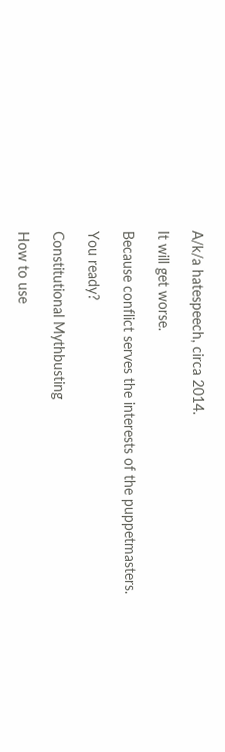A/k/a hatespeech, circa 2014.

It will get worse.

Because conflict serves the interests of the puppetmasters.

You ready?

Constitutional Mythbusting

How to use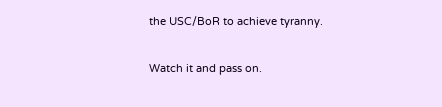the USC/BoR to achieve tyranny.

Watch it and pass on.